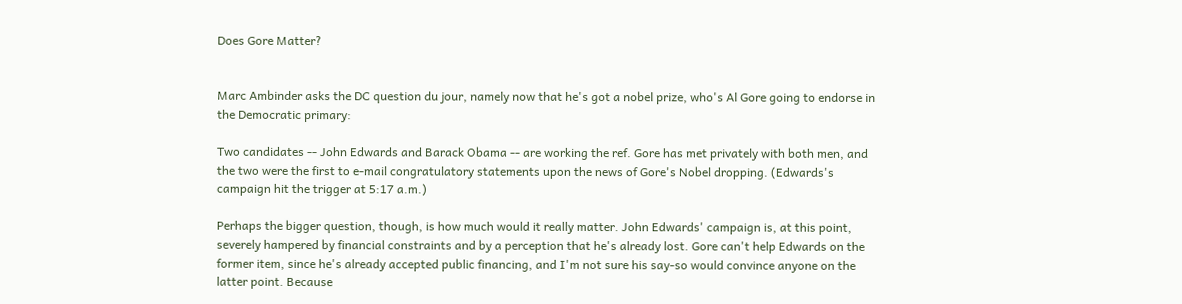Does Gore Matter?


Marc Ambinder asks the DC question du jour, namely now that he's got a nobel prize, who's Al Gore going to endorse in the Democratic primary:

Two candidates -- John Edwards and Barack Obama -- are working the ref. Gore has met privately with both men, and the two were the first to e-mail congratulatory statements upon the news of Gore's Nobel dropping. (Edwards's campaign hit the trigger at 5:17 a.m.)

Perhaps the bigger question, though, is how much would it really matter. John Edwards' campaign is, at this point, severely hampered by financial constraints and by a perception that he's already lost. Gore can't help Edwards on the former item, since he's already accepted public financing, and I'm not sure his say-so would convince anyone on the latter point. Because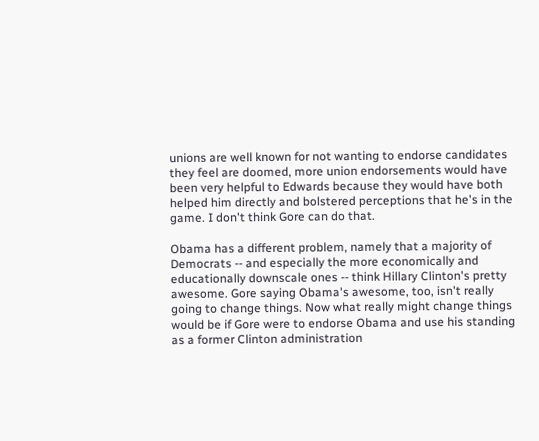unions are well known for not wanting to endorse candidates they feel are doomed, more union endorsements would have been very helpful to Edwards because they would have both helped him directly and bolstered perceptions that he's in the game. I don't think Gore can do that.

Obama has a different problem, namely that a majority of Democrats -- and especially the more economically and educationally downscale ones -- think Hillary Clinton's pretty awesome. Gore saying Obama's awesome, too, isn't really going to change things. Now what really might change things would be if Gore were to endorse Obama and use his standing as a former Clinton administration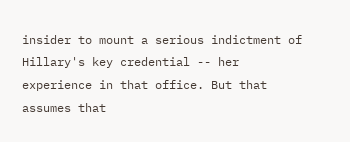insider to mount a serious indictment of Hillary's key credential -- her experience in that office. But that assumes that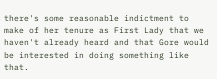there's some reasonable indictment to make of her tenure as First Lady that we haven't already heard and that Gore would be interested in doing something like that.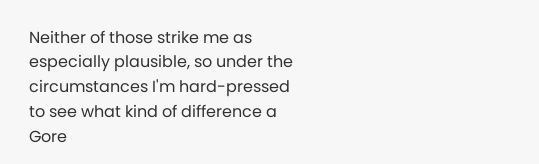Neither of those strike me as especially plausible, so under the circumstances I'm hard-pressed to see what kind of difference a Gore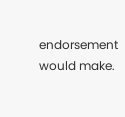endorsement would make.